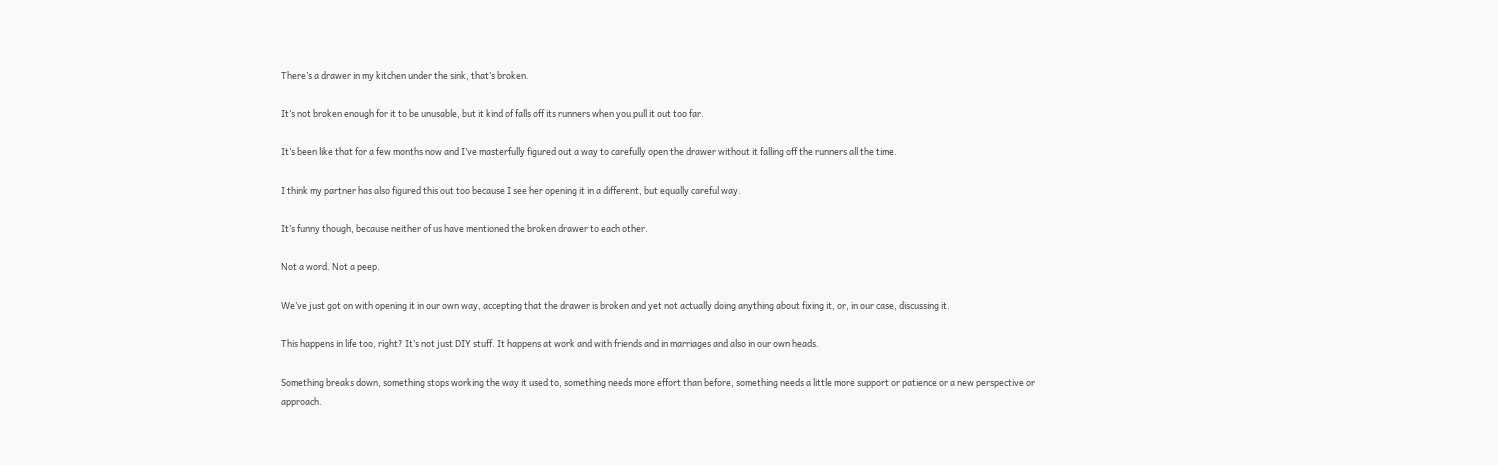There’s a drawer in my kitchen under the sink, that’s broken.

It’s not broken enough for it to be unusable, but it kind of falls off its runners when you pull it out too far.

It’s been like that for a few months now and I’ve masterfully figured out a way to carefully open the drawer without it falling off the runners all the time.

I think my partner has also figured this out too because I see her opening it in a different, but equally careful way.

It’s funny though, because neither of us have mentioned the broken drawer to each other.

Not a word. Not a peep.

We’ve just got on with opening it in our own way, accepting that the drawer is broken and yet not actually doing anything about fixing it, or, in our case, discussing it.

This happens in life too, right? It’s not just DIY stuff. It happens at work and with friends and in marriages and also in our own heads.

Something breaks down, something stops working the way it used to, something needs more effort than before, something needs a little more support or patience or a new perspective or approach.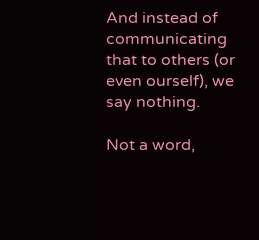And instead of communicating that to others (or even ourself), we say nothing.

Not a word,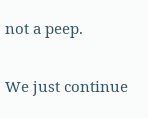not a peep.

We just continue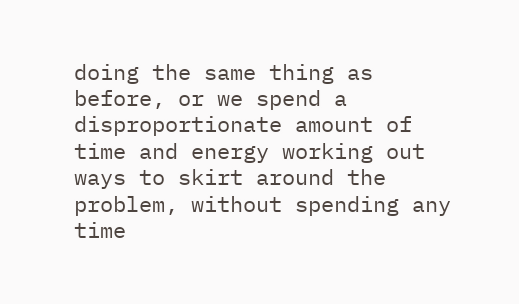doing the same thing as before, or we spend a disproportionate amount of time and energy working out ways to skirt around the problem, without spending any time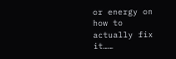or energy on how to actually fix it……